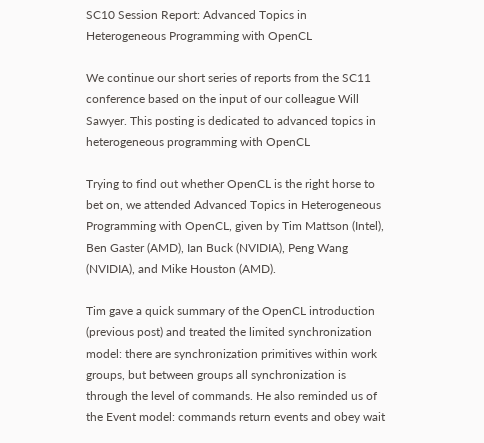SC10 Session Report: Advanced Topics in Heterogeneous Programming with OpenCL

We continue our short series of reports from the SC11 conference based on the input of our colleague Will Sawyer. This posting is dedicated to advanced topics in heterogeneous programming with OpenCL

Trying to find out whether OpenCL is the right horse to bet on, we attended Advanced Topics in Heterogeneous Programming with OpenCL, given by Tim Mattson (Intel), Ben Gaster (AMD), Ian Buck (NVIDIA), Peng Wang (NVIDIA), and Mike Houston (AMD).

Tim gave a quick summary of the OpenCL introduction (previous post) and treated the limited synchronization model: there are synchronization primitives within work groups, but between groups all synchronization is through the level of commands. He also reminded us of the Event model: commands return events and obey wait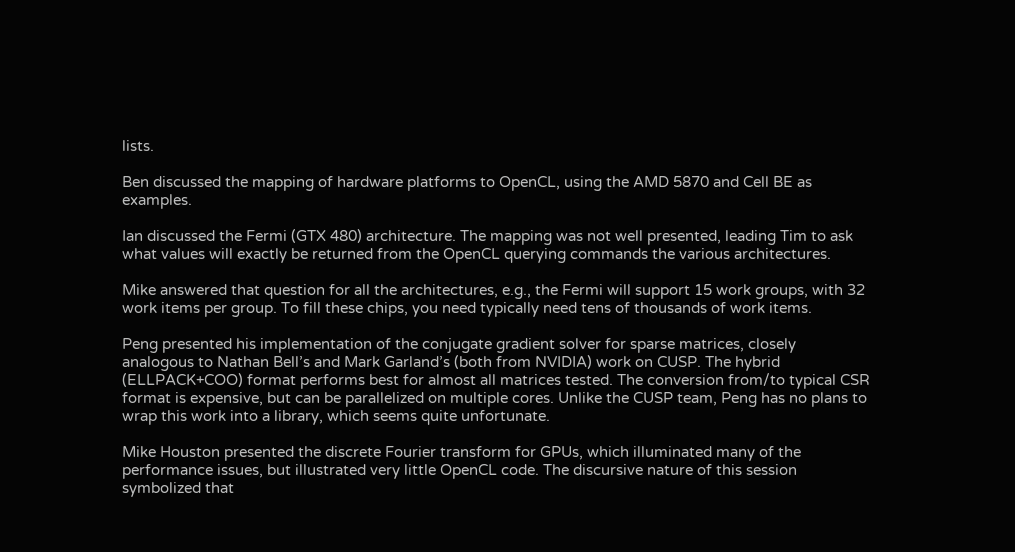lists.

Ben discussed the mapping of hardware platforms to OpenCL, using the AMD 5870 and Cell BE as examples.

Ian discussed the Fermi (GTX 480) architecture. The mapping was not well presented, leading Tim to ask what values will exactly be returned from the OpenCL querying commands the various architectures.

Mike answered that question for all the architectures, e.g., the Fermi will support 15 work groups, with 32 work items per group. To fill these chips, you need typically need tens of thousands of work items.

Peng presented his implementation of the conjugate gradient solver for sparse matrices, closely analogous to Nathan Bell’s and Mark Garland’s (both from NVIDIA) work on CUSP. The hybrid (ELLPACK+COO) format performs best for almost all matrices tested. The conversion from/to typical CSR format is expensive, but can be parallelized on multiple cores. Unlike the CUSP team, Peng has no plans to wrap this work into a library, which seems quite unfortunate.

Mike Houston presented the discrete Fourier transform for GPUs, which illuminated many of the performance issues, but illustrated very little OpenCL code. The discursive nature of this session symbolized that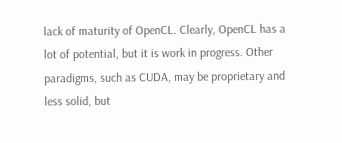lack of maturity of OpenCL. Clearly, OpenCL has a lot of potential, but it is work in progress. Other paradigms, such as CUDA, may be proprietary and less solid, but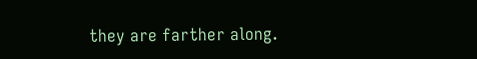they are farther along.